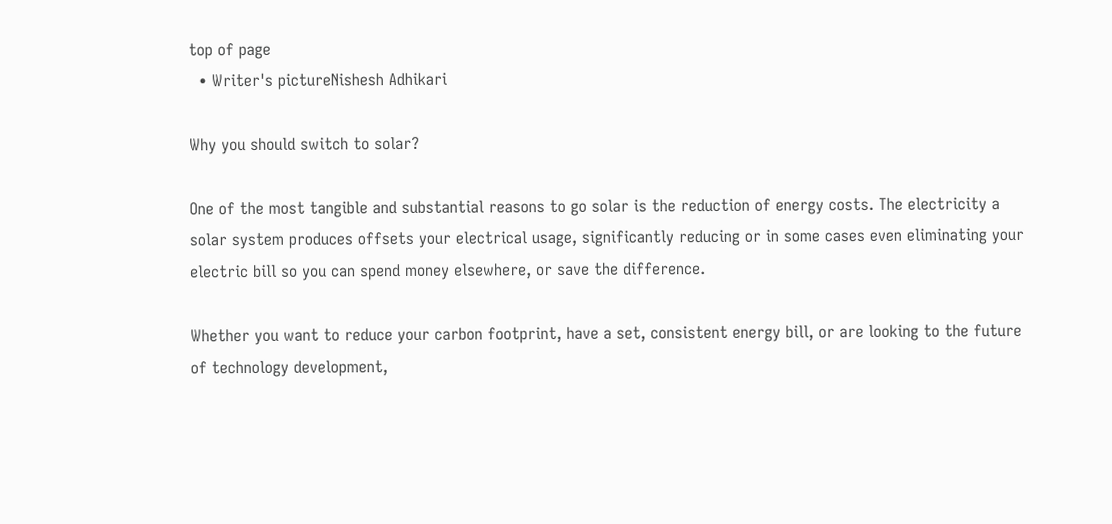top of page
  • Writer's pictureNishesh Adhikari

Why you should switch to solar?

One of the most tangible and substantial reasons to go solar is the reduction of energy costs. The electricity a solar system produces offsets your electrical usage, significantly reducing or in some cases even eliminating your electric bill so you can spend money elsewhere, or save the difference.

Whether you want to reduce your carbon footprint, have a set, consistent energy bill, or are looking to the future of technology development,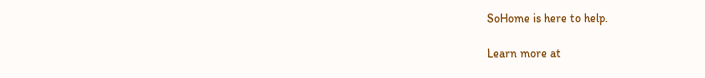SoHome is here to help.

Learn more at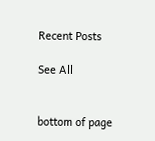Recent Posts

See All


bottom of page